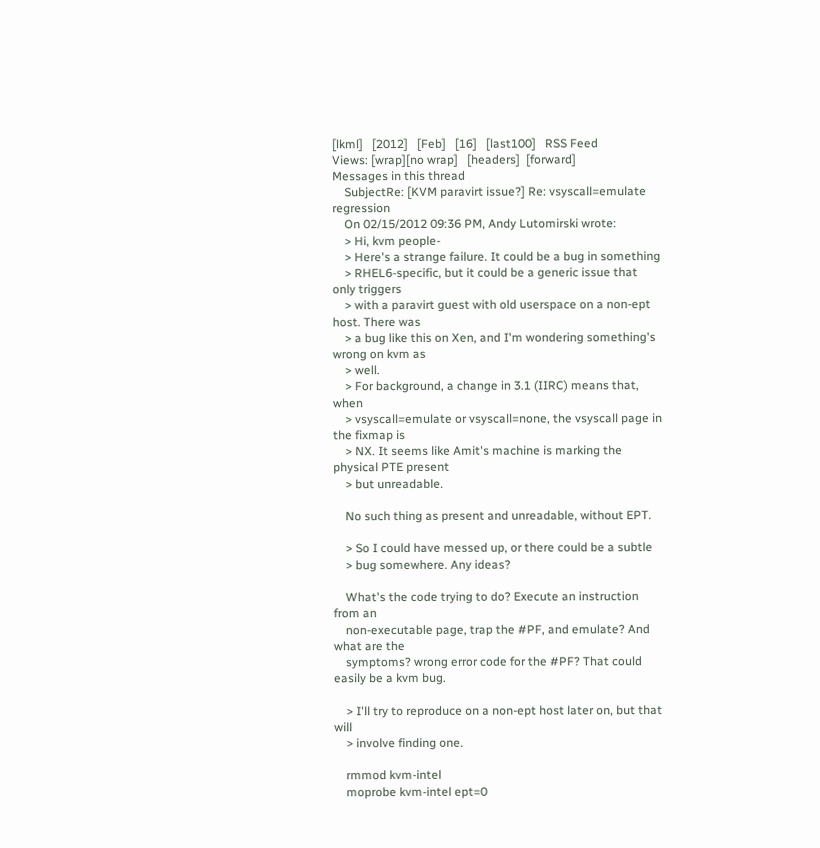[lkml]   [2012]   [Feb]   [16]   [last100]   RSS Feed
Views: [wrap][no wrap]   [headers]  [forward]
Messages in this thread
    SubjectRe: [KVM paravirt issue?] Re: vsyscall=emulate regression
    On 02/15/2012 09:36 PM, Andy Lutomirski wrote:
    > Hi, kvm people-
    > Here's a strange failure. It could be a bug in something
    > RHEL6-specific, but it could be a generic issue that only triggers
    > with a paravirt guest with old userspace on a non-ept host. There was
    > a bug like this on Xen, and I'm wondering something's wrong on kvm as
    > well.
    > For background, a change in 3.1 (IIRC) means that, when
    > vsyscall=emulate or vsyscall=none, the vsyscall page in the fixmap is
    > NX. It seems like Amit's machine is marking the physical PTE present
    > but unreadable.

    No such thing as present and unreadable, without EPT.

    > So I could have messed up, or there could be a subtle
    > bug somewhere. Any ideas?

    What's the code trying to do? Execute an instruction from an
    non-executable page, trap the #PF, and emulate? And what are the
    symptoms? wrong error code for the #PF? That could easily be a kvm bug.

    > I'll try to reproduce on a non-ept host later on, but that will
    > involve finding one.

    rmmod kvm-intel
    moprobe kvm-intel ept=0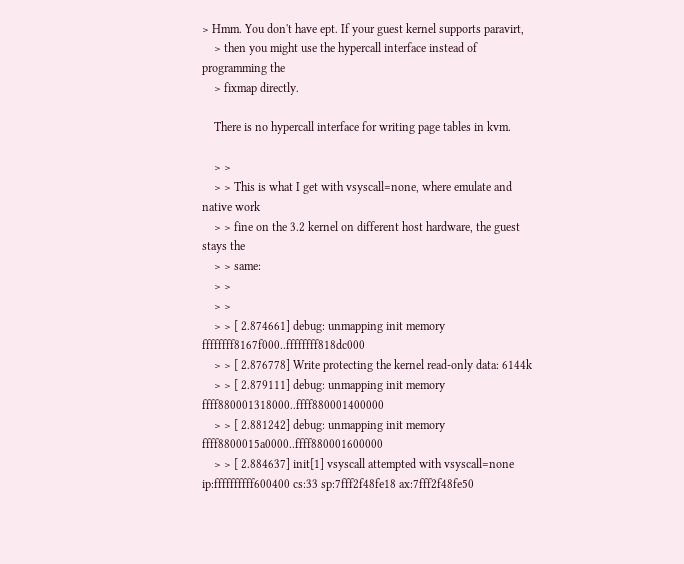> Hmm. You don't have ept. If your guest kernel supports paravirt,
    > then you might use the hypercall interface instead of programming the
    > fixmap directly.

    There is no hypercall interface for writing page tables in kvm.

    > >
    > > This is what I get with vsyscall=none, where emulate and native work
    > > fine on the 3.2 kernel on different host hardware, the guest stays the
    > > same:
    > >
    > >
    > > [ 2.874661] debug: unmapping init memory ffffffff8167f000..ffffffff818dc000
    > > [ 2.876778] Write protecting the kernel read-only data: 6144k
    > > [ 2.879111] debug: unmapping init memory ffff880001318000..ffff880001400000
    > > [ 2.881242] debug: unmapping init memory ffff8800015a0000..ffff880001600000
    > > [ 2.884637] init[1] vsyscall attempted with vsyscall=none ip:ffffffffff600400 cs:33 sp:7fff2f48fe18 ax:7fff2f48fe50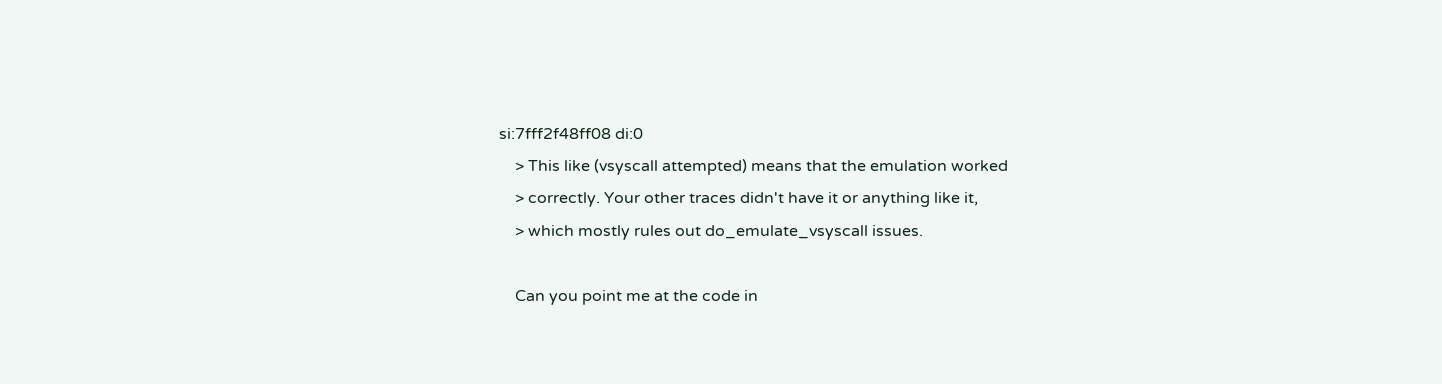si:7fff2f48ff08 di:0
    > This like (vsyscall attempted) means that the emulation worked
    > correctly. Your other traces didn't have it or anything like it,
    > which mostly rules out do_emulate_vsyscall issues.

    Can you point me at the code in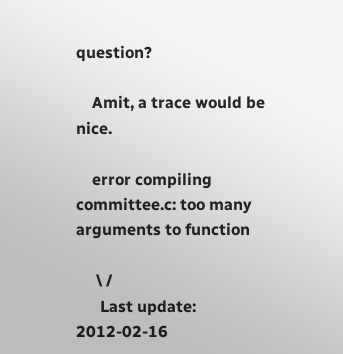question?

    Amit, a trace would be nice.

    error compiling committee.c: too many arguments to function

     \ /
      Last update: 2012-02-16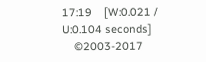17:19    [W:0.021 / U:0.104 seconds]
    ©2003-2017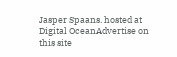Jasper Spaans. hosted at Digital OceanAdvertise on this site